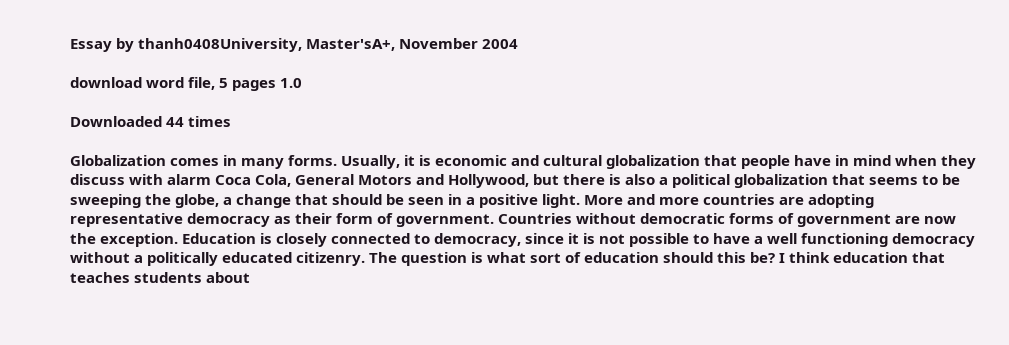Essay by thanh0408University, Master'sA+, November 2004

download word file, 5 pages 1.0

Downloaded 44 times

Globalization comes in many forms. Usually, it is economic and cultural globalization that people have in mind when they discuss with alarm Coca Cola, General Motors and Hollywood, but there is also a political globalization that seems to be sweeping the globe, a change that should be seen in a positive light. More and more countries are adopting representative democracy as their form of government. Countries without democratic forms of government are now the exception. Education is closely connected to democracy, since it is not possible to have a well functioning democracy without a politically educated citizenry. The question is what sort of education should this be? I think education that teaches students about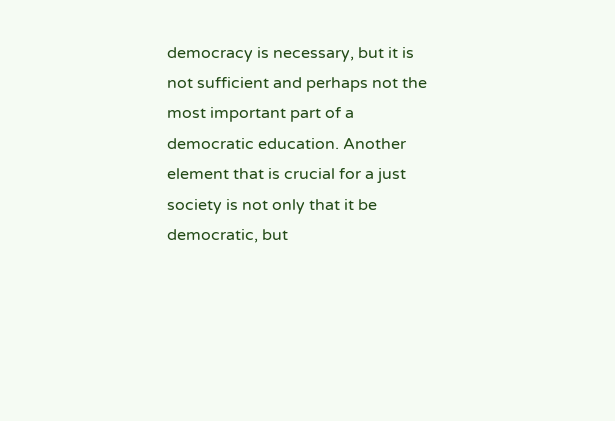democracy is necessary, but it is not sufficient and perhaps not the most important part of a democratic education. Another element that is crucial for a just society is not only that it be democratic, but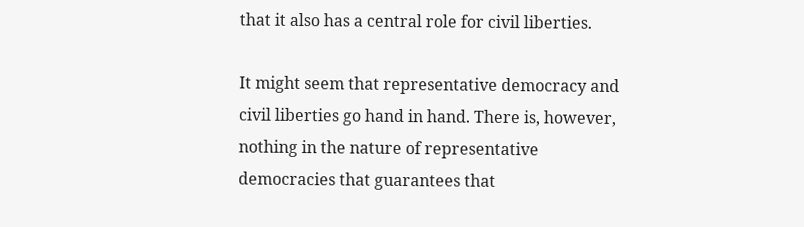that it also has a central role for civil liberties.

It might seem that representative democracy and civil liberties go hand in hand. There is, however, nothing in the nature of representative democracies that guarantees that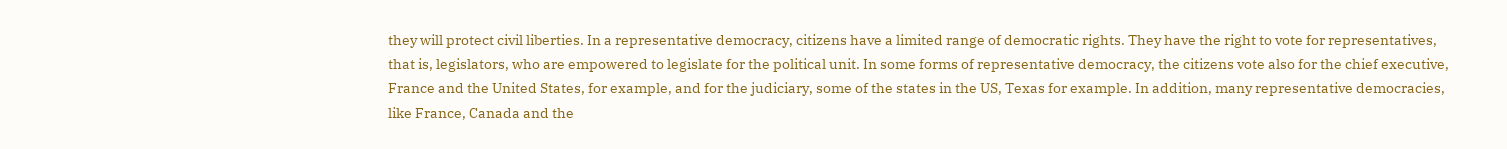they will protect civil liberties. In a representative democracy, citizens have a limited range of democratic rights. They have the right to vote for representatives, that is, legislators, who are empowered to legislate for the political unit. In some forms of representative democracy, the citizens vote also for the chief executive, France and the United States, for example, and for the judiciary, some of the states in the US, Texas for example. In addition, many representative democracies, like France, Canada and the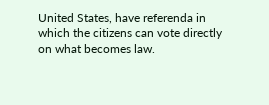United States, have referenda in which the citizens can vote directly on what becomes law.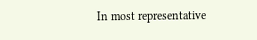In most representative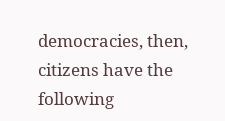democracies, then, citizens have the following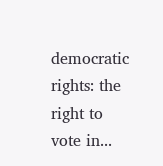democratic rights: the right to vote in...